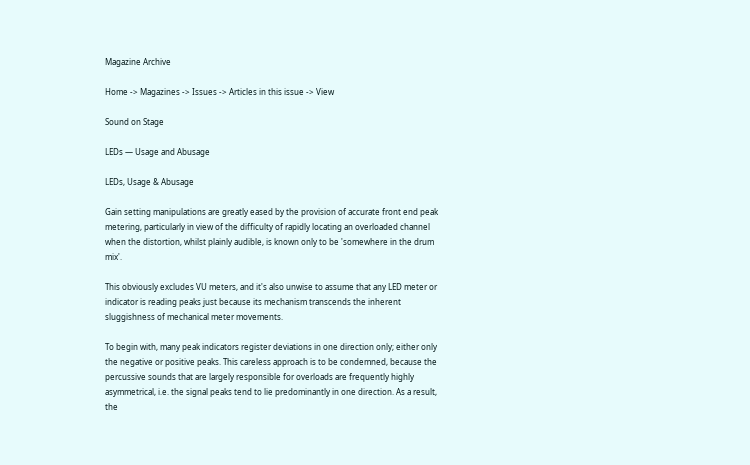Magazine Archive

Home -> Magazines -> Issues -> Articles in this issue -> View

Sound on Stage

LEDs — Usage and Abusage

LEDs, Usage & Abusage

Gain setting manipulations are greatly eased by the provision of accurate front end peak metering, particularly in view of the difficulty of rapidly locating an overloaded channel when the distortion, whilst plainly audible, is known only to be 'somewhere in the drum mix'.

This obviously excludes VU meters, and it's also unwise to assume that any LED meter or indicator is reading peaks just because its mechanism transcends the inherent sluggishness of mechanical meter movements.

To begin with, many peak indicators register deviations in one direction only; either only the negative or positive peaks. This careless approach is to be condemned, because the percussive sounds that are largely responsible for overloads are frequently highly asymmetrical, i.e. the signal peaks tend to lie predominantly in one direction. As a result, the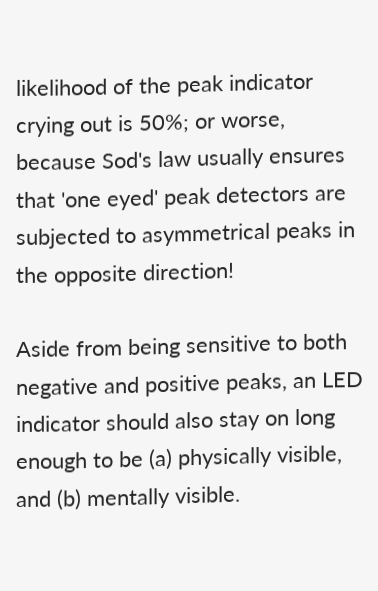likelihood of the peak indicator crying out is 50%; or worse, because Sod's law usually ensures that 'one eyed' peak detectors are subjected to asymmetrical peaks in the opposite direction!

Aside from being sensitive to both negative and positive peaks, an LED indicator should also stay on long enough to be (a) physically visible, and (b) mentally visible.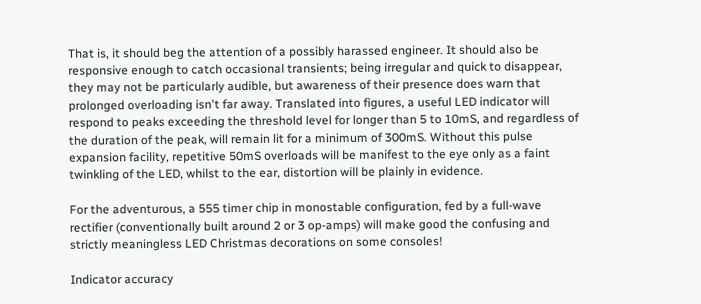That is, it should beg the attention of a possibly harassed engineer. It should also be responsive enough to catch occasional transients; being irregular and quick to disappear, they may not be particularly audible, but awareness of their presence does warn that prolonged overloading isn't far away. Translated into figures, a useful LED indicator will respond to peaks exceeding the threshold level for longer than 5 to 10mS, and regardless of the duration of the peak, will remain lit for a minimum of 300mS. Without this pulse expansion facility, repetitive 50mS overloads will be manifest to the eye only as a faint twinkling of the LED, whilst to the ear, distortion will be plainly in evidence.

For the adventurous, a 555 timer chip in monostable configuration, fed by a full-wave rectifier (conventionally built around 2 or 3 op-amps) will make good the confusing and strictly meaningless LED Christmas decorations on some consoles!

Indicator accuracy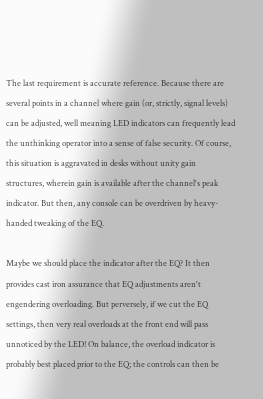The last requirement is accurate reference. Because there are several points in a channel where gain (or, strictly, signal levels) can be adjusted, well meaning LED indicators can frequently lead the unthinking operator into a sense of false security. Of course, this situation is aggravated in desks without unity gain structures, wherein gain is available after the channel's peak indicator. But then, any console can be overdriven by heavy-handed tweaking of the EQ.

Maybe we should place the indicator after the EQ? It then provides cast iron assurance that EQ adjustments aren't engendering overloading. But perversely, if we cut the EQ settings, then very real overloads at the front end will pass unnoticed by the LED! On balance, the overload indicator is probably best placed prior to the EQ; the controls can then be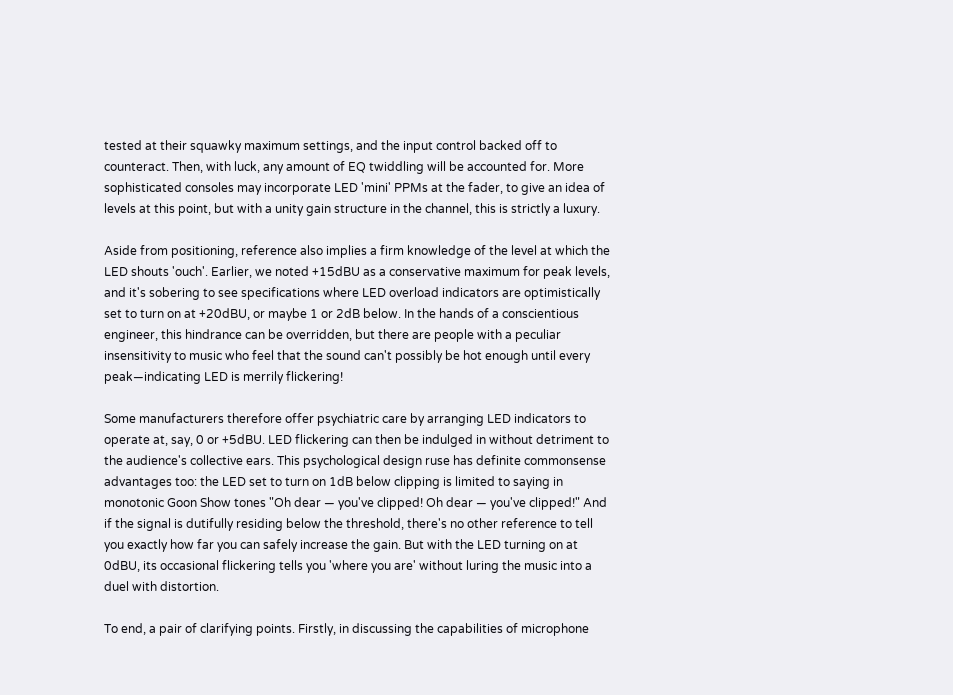tested at their squawky maximum settings, and the input control backed off to counteract. Then, with luck, any amount of EQ twiddling will be accounted for. More sophisticated consoles may incorporate LED 'mini' PPMs at the fader, to give an idea of levels at this point, but with a unity gain structure in the channel, this is strictly a luxury.

Aside from positioning, reference also implies a firm knowledge of the level at which the LED shouts 'ouch'. Earlier, we noted +15dBU as a conservative maximum for peak levels, and it's sobering to see specifications where LED overload indicators are optimistically set to turn on at +20dBU, or maybe 1 or 2dB below. In the hands of a conscientious engineer, this hindrance can be overridden, but there are people with a peculiar insensitivity to music who feel that the sound can't possibly be hot enough until every peak—indicating LED is merrily flickering!

Some manufacturers therefore offer psychiatric care by arranging LED indicators to operate at, say, 0 or +5dBU. LED flickering can then be indulged in without detriment to the audience's collective ears. This psychological design ruse has definite commonsense advantages too: the LED set to turn on 1dB below clipping is limited to saying in monotonic Goon Show tones "Oh dear — you've clipped! Oh dear — you've clipped!" And if the signal is dutifully residing below the threshold, there's no other reference to tell you exactly how far you can safely increase the gain. But with the LED turning on at 0dBU, its occasional flickering tells you 'where you are' without luring the music into a duel with distortion.

To end, a pair of clarifying points. Firstly, in discussing the capabilities of microphone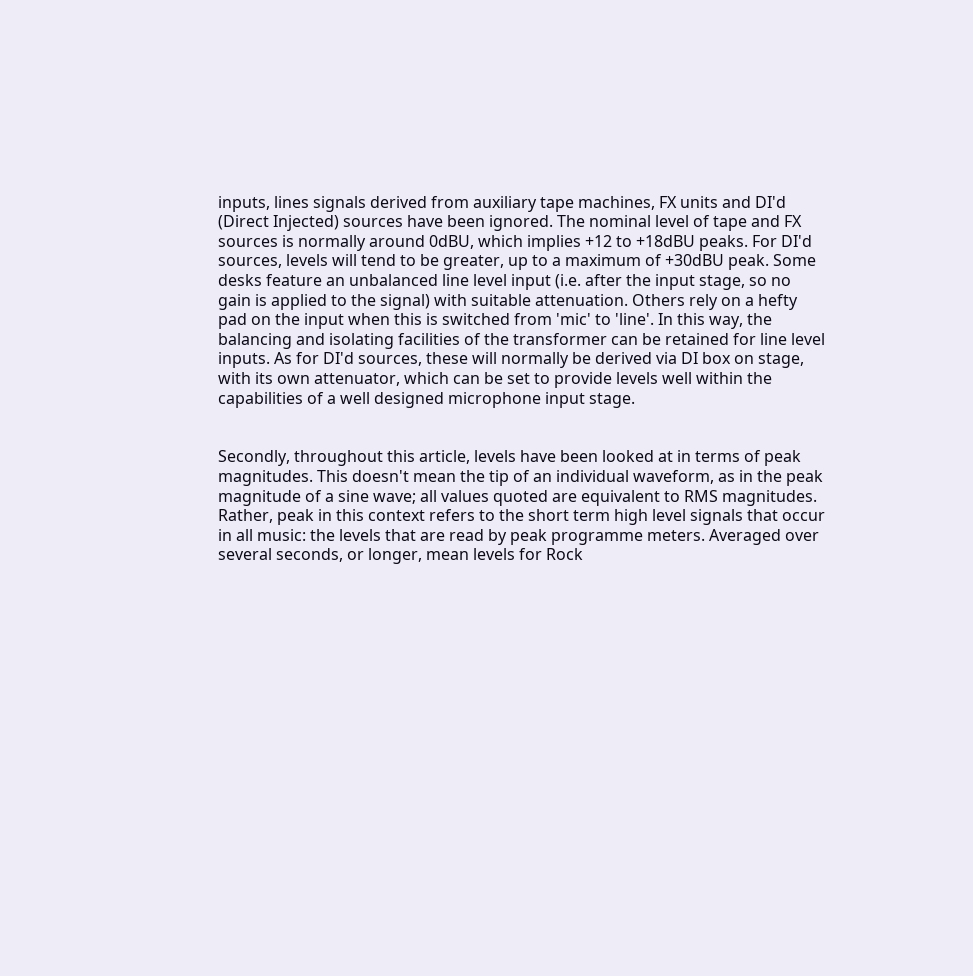inputs, lines signals derived from auxiliary tape machines, FX units and DI'd (Direct Injected) sources have been ignored. The nominal level of tape and FX sources is normally around 0dBU, which implies +12 to +18dBU peaks. For DI'd sources, levels will tend to be greater, up to a maximum of +30dBU peak. Some desks feature an unbalanced line level input (i.e. after the input stage, so no gain is applied to the signal) with suitable attenuation. Others rely on a hefty pad on the input when this is switched from 'mic' to 'line'. In this way, the balancing and isolating facilities of the transformer can be retained for line level inputs. As for DI'd sources, these will normally be derived via DI box on stage, with its own attenuator, which can be set to provide levels well within the capabilities of a well designed microphone input stage.


Secondly, throughout this article, levels have been looked at in terms of peak magnitudes. This doesn't mean the tip of an individual waveform, as in the peak magnitude of a sine wave; all values quoted are equivalent to RMS magnitudes. Rather, peak in this context refers to the short term high level signals that occur in all music: the levels that are read by peak programme meters. Averaged over several seconds, or longer, mean levels for Rock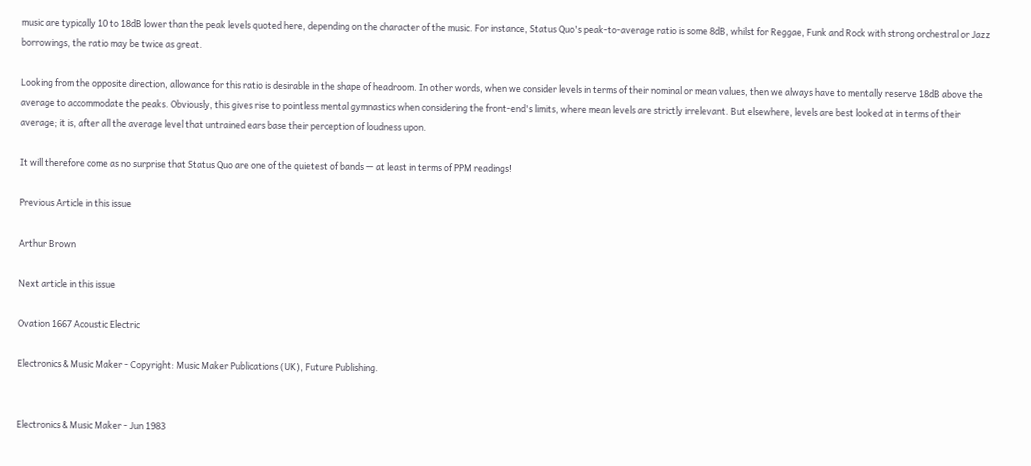music are typically 10 to 18dB lower than the peak levels quoted here, depending on the character of the music. For instance, Status Quo's peak-to-average ratio is some 8dB, whilst for Reggae, Funk and Rock with strong orchestral or Jazz borrowings, the ratio may be twice as great.

Looking from the opposite direction, allowance for this ratio is desirable in the shape of headroom. In other words, when we consider levels in terms of their nominal or mean values, then we always have to mentally reserve 18dB above the average to accommodate the peaks. Obviously, this gives rise to pointless mental gymnastics when considering the front-end's limits, where mean levels are strictly irrelevant. But elsewhere, levels are best looked at in terms of their average; it is, after all the average level that untrained ears base their perception of loudness upon.

It will therefore come as no surprise that Status Quo are one of the quietest of bands — at least in terms of PPM readings!

Previous Article in this issue

Arthur Brown

Next article in this issue

Ovation 1667 Acoustic Electric

Electronics & Music Maker - Copyright: Music Maker Publications (UK), Future Publishing.


Electronics & Music Maker - Jun 1983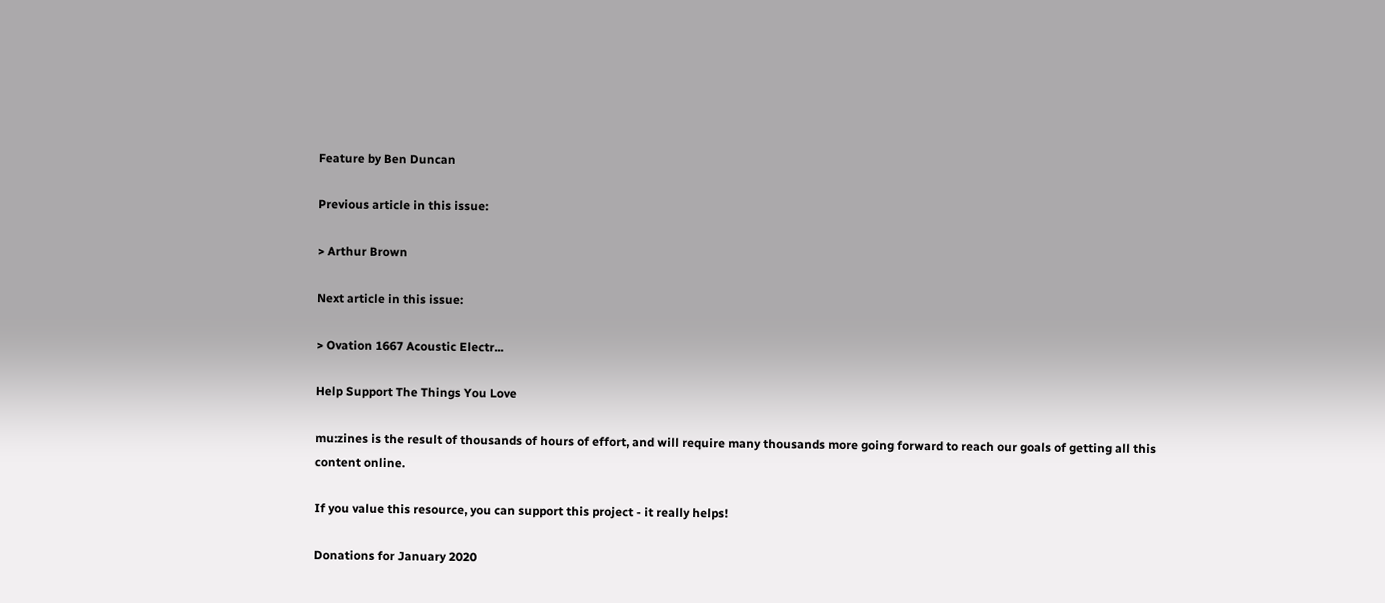Feature by Ben Duncan

Previous article in this issue:

> Arthur Brown

Next article in this issue:

> Ovation 1667 Acoustic Electr...

Help Support The Things You Love

mu:zines is the result of thousands of hours of effort, and will require many thousands more going forward to reach our goals of getting all this content online.

If you value this resource, you can support this project - it really helps!

Donations for January 2020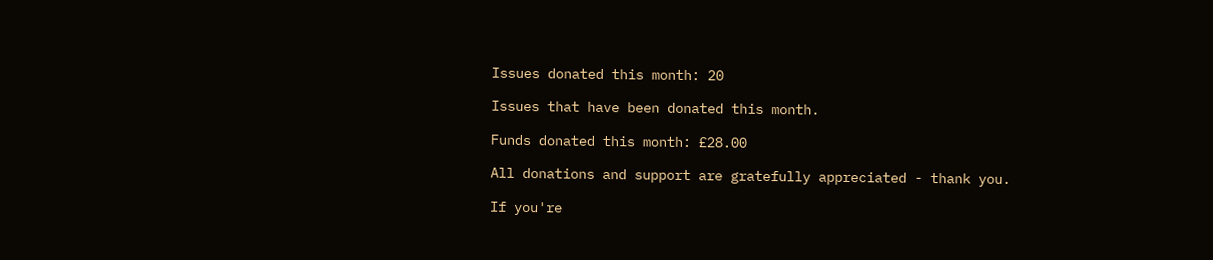Issues donated this month: 20

Issues that have been donated this month.

Funds donated this month: £28.00

All donations and support are gratefully appreciated - thank you.

If you're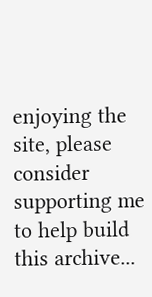enjoying the site, please consider supporting me to help build this archive...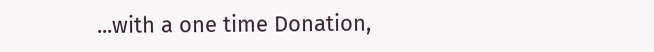...with a one time Donation,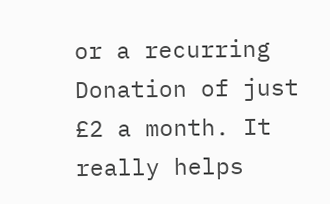or a recurring Donation of just £2 a month. It really helps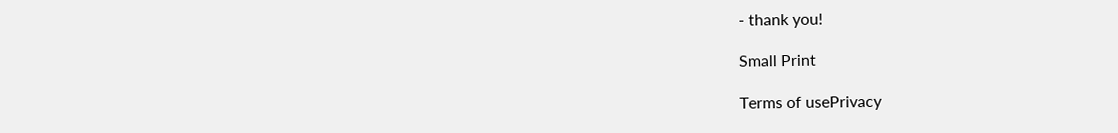- thank you!

Small Print

Terms of usePrivacy